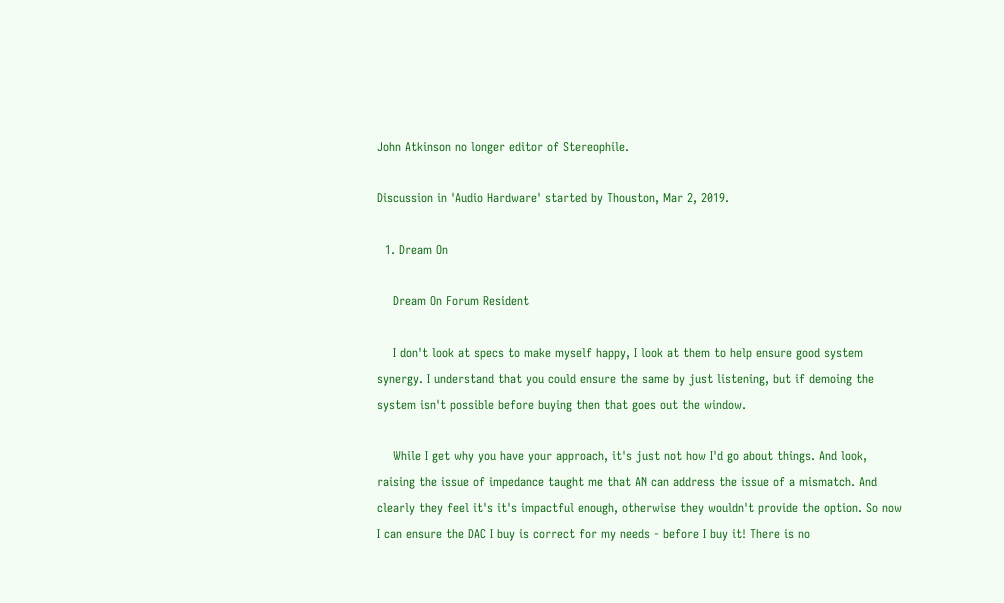John Atkinson no longer editor of Stereophile.

Discussion in 'Audio Hardware' started by Thouston, Mar 2, 2019.

  1. Dream On

    Dream On Forum Resident

    I don't look at specs to make myself happy, I look at them to help ensure good system synergy. I understand that you could ensure the same by just listening, but if demoing the system isn't possible before buying then that goes out the window.

    While I get why you have your approach, it's just not how I'd go about things. And look, raising the issue of impedance taught me that AN can address the issue of a mismatch. And clearly they feel it's it's impactful enough, otherwise they wouldn't provide the option. So now I can ensure the DAC I buy is correct for my needs - before I buy it! There is no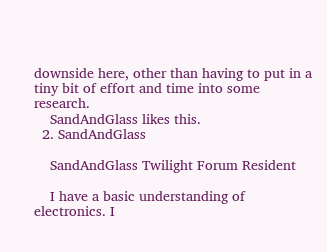downside here, other than having to put in a tiny bit of effort and time into some research.
    SandAndGlass likes this.
  2. SandAndGlass

    SandAndGlass Twilight Forum Resident

    I have a basic understanding of electronics. I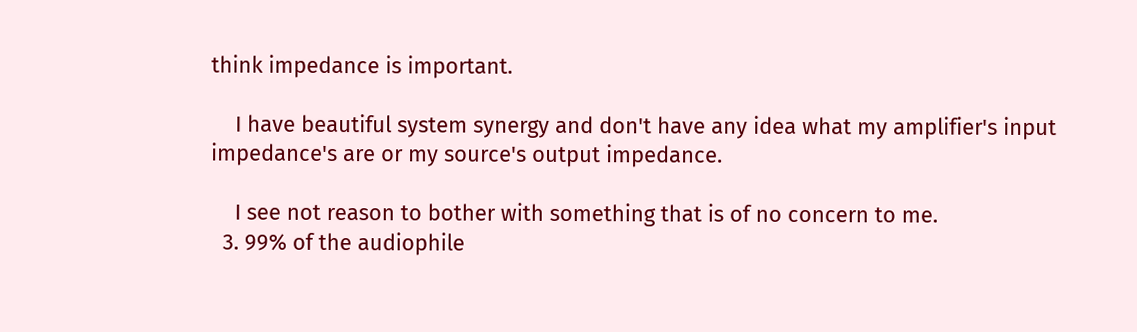think impedance is important.

    I have beautiful system synergy and don't have any idea what my amplifier's input impedance's are or my source's output impedance.

    I see not reason to bother with something that is of no concern to me.
  3. 99% of the audiophile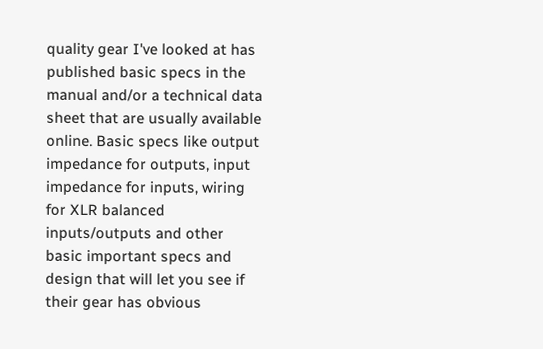quality gear I've looked at has published basic specs in the manual and/or a technical data sheet that are usually available online. Basic specs like output impedance for outputs, input impedance for inputs, wiring for XLR balanced inputs/outputs and other basic important specs and design that will let you see if their gear has obvious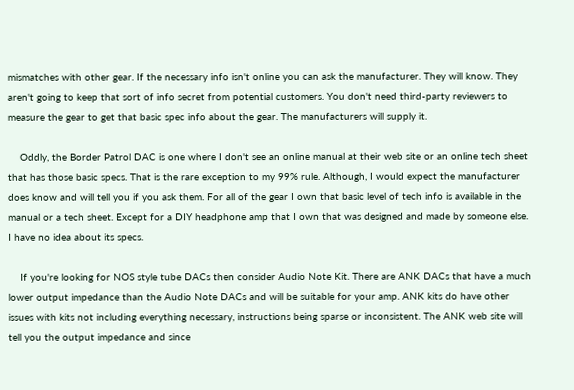mismatches with other gear. If the necessary info isn't online you can ask the manufacturer. They will know. They aren't going to keep that sort of info secret from potential customers. You don't need third-party reviewers to measure the gear to get that basic spec info about the gear. The manufacturers will supply it.

    Oddly, the Border Patrol DAC is one where I don't see an online manual at their web site or an online tech sheet that has those basic specs. That is the rare exception to my 99% rule. Although, I would expect the manufacturer does know and will tell you if you ask them. For all of the gear I own that basic level of tech info is available in the manual or a tech sheet. Except for a DIY headphone amp that I own that was designed and made by someone else. I have no idea about its specs.

    If you're looking for NOS style tube DACs then consider Audio Note Kit. There are ANK DACs that have a much lower output impedance than the Audio Note DACs and will be suitable for your amp. ANK kits do have other issues with kits not including everything necessary, instructions being sparse or inconsistent. The ANK web site will tell you the output impedance and since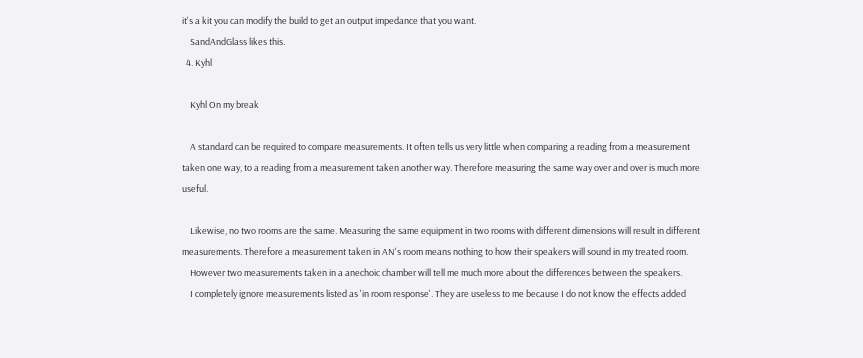it's a kit you can modify the build to get an output impedance that you want.
    SandAndGlass likes this.
  4. Kyhl

    Kyhl On my break

    A standard can be required to compare measurements. It often tells us very little when comparing a reading from a measurement taken one way, to a reading from a measurement taken another way. Therefore measuring the same way over and over is much more useful.

    Likewise, no two rooms are the same. Measuring the same equipment in two rooms with different dimensions will result in different measurements. Therefore a measurement taken in AN's room means nothing to how their speakers will sound in my treated room.
    However two measurements taken in a anechoic chamber will tell me much more about the differences between the speakers.
    I completely ignore measurements listed as 'in room response'. They are useless to me because I do not know the effects added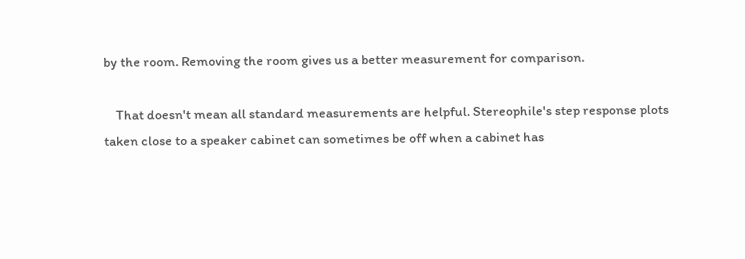by the room. Removing the room gives us a better measurement for comparison.

    That doesn't mean all standard measurements are helpful. Stereophile's step response plots taken close to a speaker cabinet can sometimes be off when a cabinet has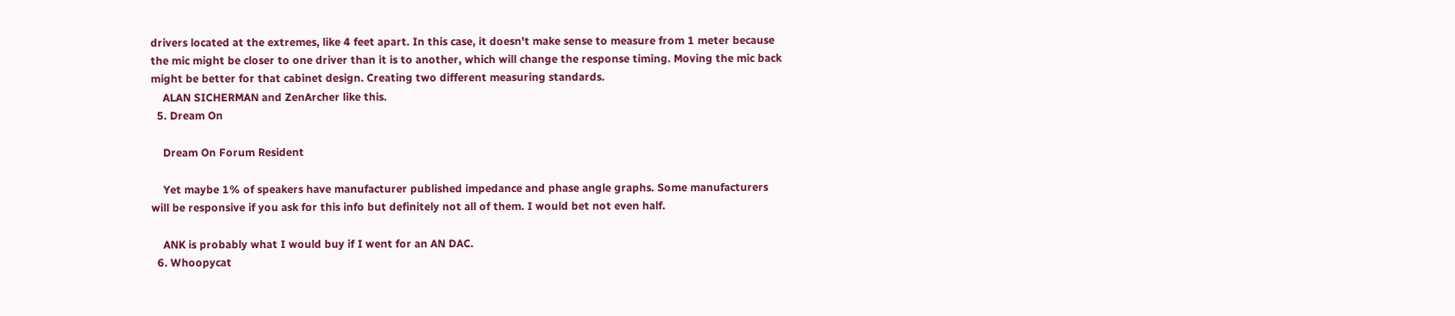drivers located at the extremes, like 4 feet apart. In this case, it doesn't make sense to measure from 1 meter because the mic might be closer to one driver than it is to another, which will change the response timing. Moving the mic back might be better for that cabinet design. Creating two different measuring standards.
    ALAN SICHERMAN and ZenArcher like this.
  5. Dream On

    Dream On Forum Resident

    Yet maybe 1% of speakers have manufacturer published impedance and phase angle graphs. Some manufacturers will be responsive if you ask for this info but definitely not all of them. I would bet not even half.

    ANK is probably what I would buy if I went for an AN DAC.
  6. Whoopycat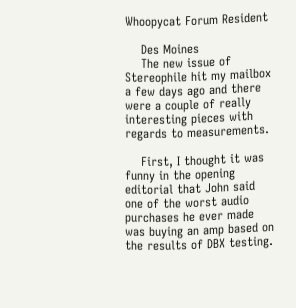Whoopycat Forum Resident

    Des Moines
    The new issue of Stereophile hit my mailbox a few days ago and there were a couple of really interesting pieces with regards to measurements.

    First, I thought it was funny in the opening editorial that John said one of the worst audio purchases he ever made was buying an amp based on the results of DBX testing.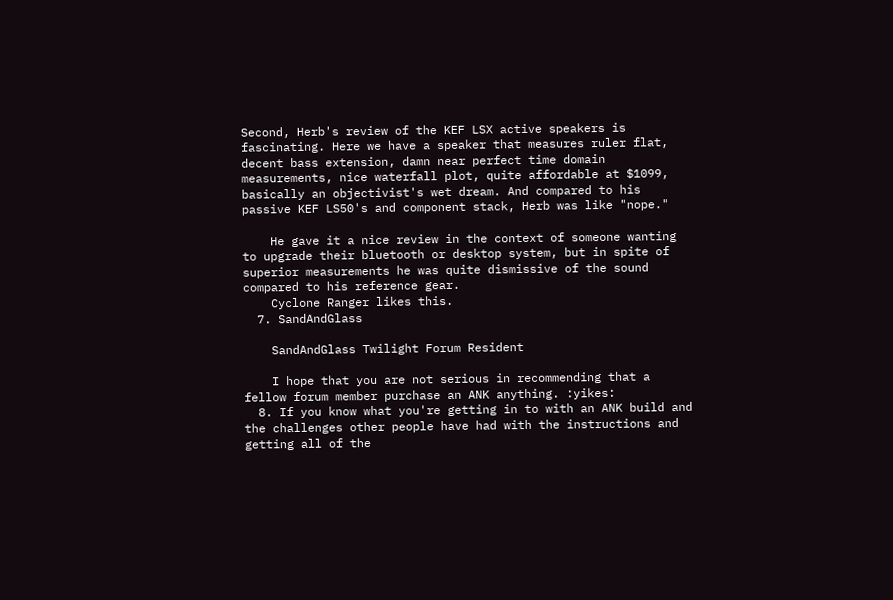Second, Herb's review of the KEF LSX active speakers is fascinating. Here we have a speaker that measures ruler flat, decent bass extension, damn near perfect time domain measurements, nice waterfall plot, quite affordable at $1099, basically an objectivist's wet dream. And compared to his passive KEF LS50's and component stack, Herb was like "nope."

    He gave it a nice review in the context of someone wanting to upgrade their bluetooth or desktop system, but in spite of superior measurements he was quite dismissive of the sound compared to his reference gear.
    Cyclone Ranger likes this.
  7. SandAndGlass

    SandAndGlass Twilight Forum Resident

    I hope that you are not serious in recommending that a fellow forum member purchase an ANK anything. :yikes:
  8. If you know what you're getting in to with an ANK build and the challenges other people have had with the instructions and getting all of the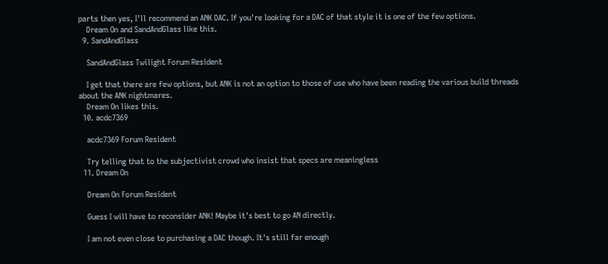parts then yes, I'll recommend an ANK DAC. If you're looking for a DAC of that style it is one of the few options.
    Dream On and SandAndGlass like this.
  9. SandAndGlass

    SandAndGlass Twilight Forum Resident

    I get that there are few options, but ANK is not an option to those of use who have been reading the various build threads about the ANK nightmares.
    Dream On likes this.
  10. acdc7369

    acdc7369 Forum Resident

    Try telling that to the subjectivist crowd who insist that specs are meaningless
  11. Dream On

    Dream On Forum Resident

    Guess I will have to reconsider ANK! Maybe it's best to go AN directly.

    I am not even close to purchasing a DAC though. It's still far enough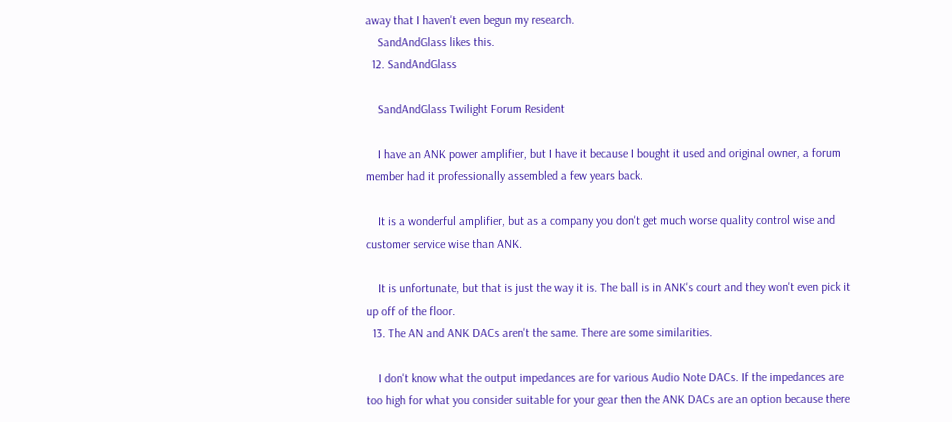away that I haven't even begun my research.
    SandAndGlass likes this.
  12. SandAndGlass

    SandAndGlass Twilight Forum Resident

    I have an ANK power amplifier, but I have it because I bought it used and original owner, a forum member had it professionally assembled a few years back.

    It is a wonderful amplifier, but as a company you don't get much worse quality control wise and customer service wise than ANK.

    It is unfortunate, but that is just the way it is. The ball is in ANK's court and they won't even pick it up off of the floor.
  13. The AN and ANK DACs aren't the same. There are some similarities.

    I don't know what the output impedances are for various Audio Note DACs. If the impedances are too high for what you consider suitable for your gear then the ANK DACs are an option because there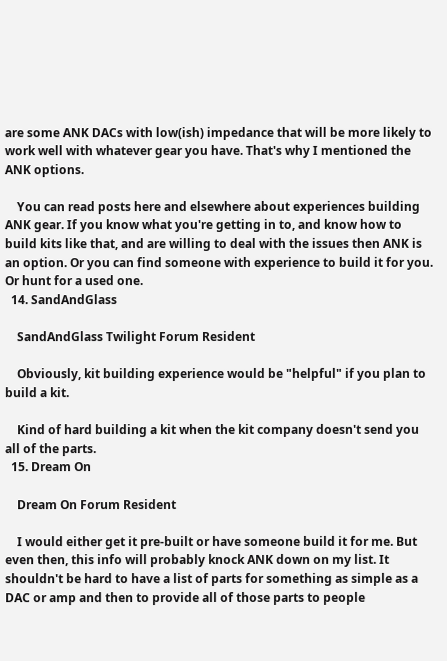are some ANK DACs with low(ish) impedance that will be more likely to work well with whatever gear you have. That's why I mentioned the ANK options.

    You can read posts here and elsewhere about experiences building ANK gear. If you know what you're getting in to, and know how to build kits like that, and are willing to deal with the issues then ANK is an option. Or you can find someone with experience to build it for you. Or hunt for a used one.
  14. SandAndGlass

    SandAndGlass Twilight Forum Resident

    Obviously, kit building experience would be "helpful" if you plan to build a kit.

    Kind of hard building a kit when the kit company doesn't send you all of the parts.
  15. Dream On

    Dream On Forum Resident

    I would either get it pre-built or have someone build it for me. But even then, this info will probably knock ANK down on my list. It shouldn't be hard to have a list of parts for something as simple as a DAC or amp and then to provide all of those parts to people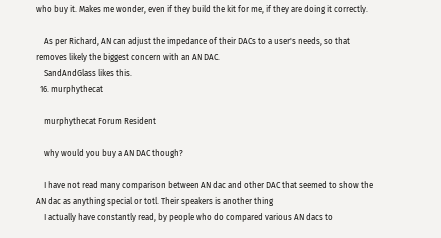who buy it. Makes me wonder, even if they build the kit for me, if they are doing it correctly.

    As per Richard, AN can adjust the impedance of their DACs to a user's needs, so that removes likely the biggest concern with an AN DAC.
    SandAndGlass likes this.
  16. murphythecat

    murphythecat Forum Resident

    why would you buy a AN DAC though?

    I have not read many comparison between AN dac and other DAC that seemed to show the AN dac as anything special or totl. Their speakers is another thing
    I actually have constantly read, by people who do compared various AN dacs to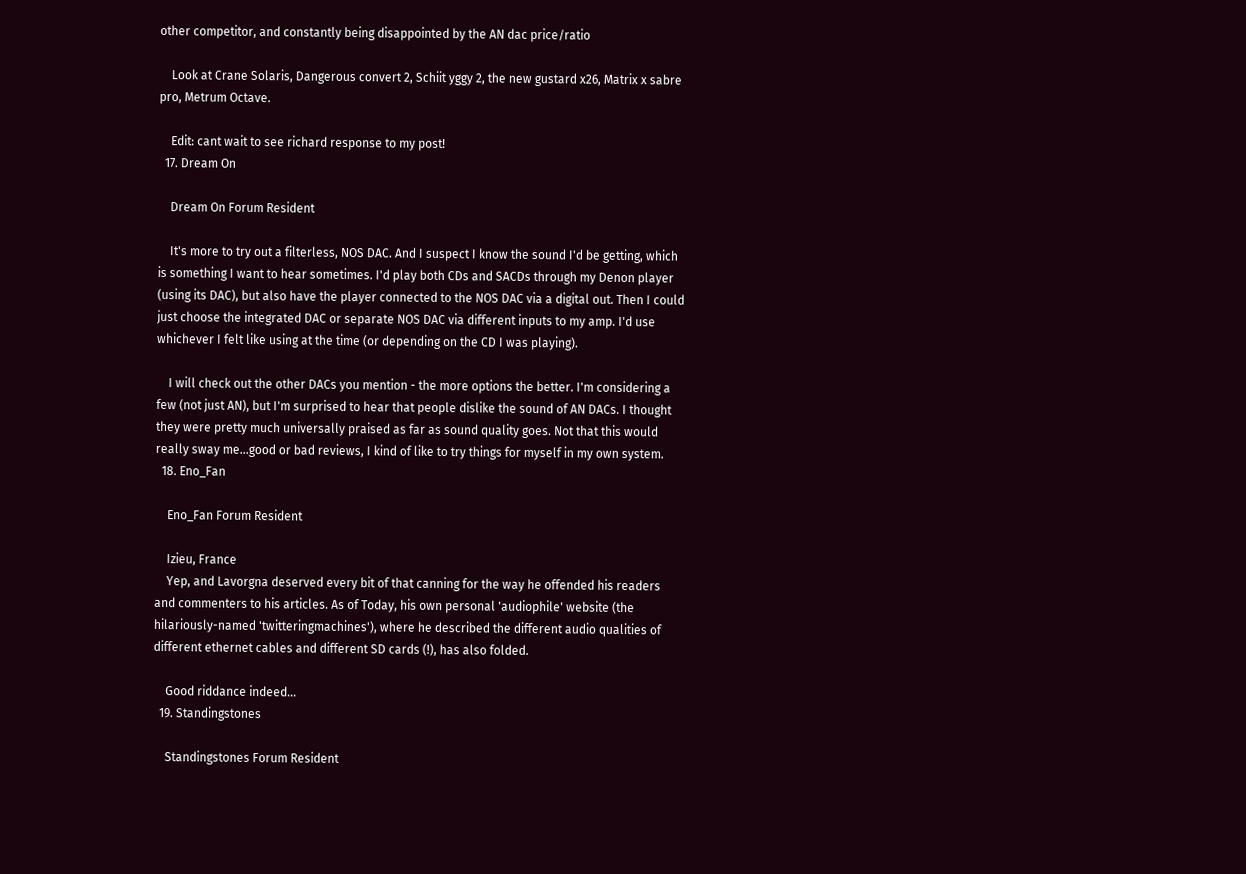other competitor, and constantly being disappointed by the AN dac price/ratio

    Look at Crane Solaris, Dangerous convert 2, Schiit yggy 2, the new gustard x26, Matrix x sabre pro, Metrum Octave.

    Edit: cant wait to see richard response to my post!
  17. Dream On

    Dream On Forum Resident

    It's more to try out a filterless, NOS DAC. And I suspect I know the sound I'd be getting, which is something I want to hear sometimes. I'd play both CDs and SACDs through my Denon player (using its DAC), but also have the player connected to the NOS DAC via a digital out. Then I could just choose the integrated DAC or separate NOS DAC via different inputs to my amp. I'd use whichever I felt like using at the time (or depending on the CD I was playing).

    I will check out the other DACs you mention - the more options the better. I'm considering a few (not just AN), but I'm surprised to hear that people dislike the sound of AN DACs. I thought they were pretty much universally praised as far as sound quality goes. Not that this would really sway me...good or bad reviews, I kind of like to try things for myself in my own system.
  18. Eno_Fan

    Eno_Fan Forum Resident

    Izieu, France
    Yep, and Lavorgna deserved every bit of that canning for the way he offended his readers and commenters to his articles. As of Today, his own personal 'audiophile' website (the hilariously-named 'twitteringmachines'), where he described the different audio qualities of different ethernet cables and different SD cards (!), has also folded.

    Good riddance indeed...
  19. Standingstones

    Standingstones Forum Resident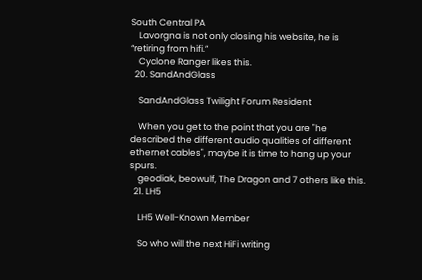South Central PA
    Lavorgna is not only closing his website, he is “retiring from hifi.”
    Cyclone Ranger likes this.
  20. SandAndGlass

    SandAndGlass Twilight Forum Resident

    When you get to the point that you are "he described the different audio qualities of different ethernet cables", maybe it is time to hang up your spurs.
    geodiak, beowulf, The Dragon and 7 others like this.
  21. LH5

    LH5 Well-Known Member

    So who will the next HiFi writing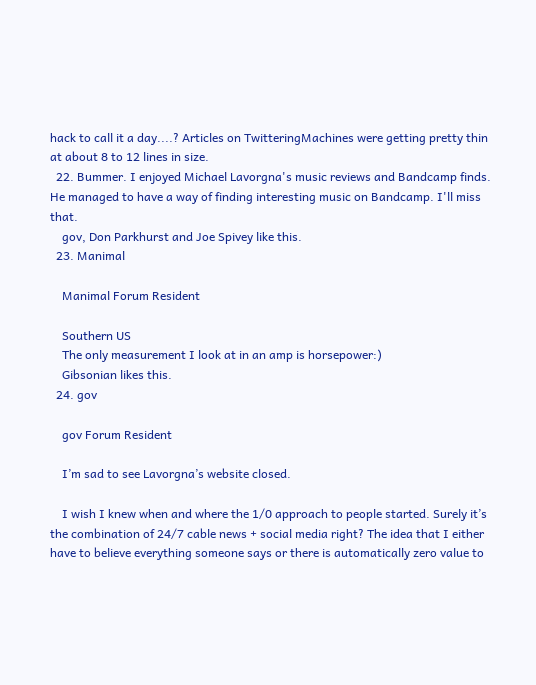hack to call it a day....? Articles on TwitteringMachines were getting pretty thin at about 8 to 12 lines in size.
  22. Bummer. I enjoyed Michael Lavorgna's music reviews and Bandcamp finds. He managed to have a way of finding interesting music on Bandcamp. I'll miss that.
    gov, Don Parkhurst and Joe Spivey like this.
  23. Manimal

    Manimal Forum Resident

    Southern US
    The only measurement I look at in an amp is horsepower:)
    Gibsonian likes this.
  24. gov

    gov Forum Resident

    I’m sad to see Lavorgna’s website closed.

    I wish I knew when and where the 1/0 approach to people started. Surely it’s the combination of 24/7 cable news + social media right? The idea that I either have to believe everything someone says or there is automatically zero value to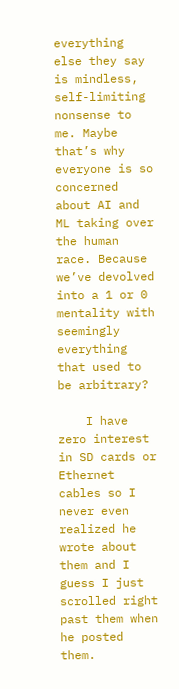everything else they say is mindless, self-limiting nonsense to me. Maybe that’s why everyone is so concerned about AI and ML taking over the human race. Because we’ve devolved into a 1 or 0 mentality with seemingly everything that used to be arbitrary?

    I have zero interest in SD cards or Ethernet cables so I never even realized he wrote about them and I guess I just scrolled right past them when he posted them.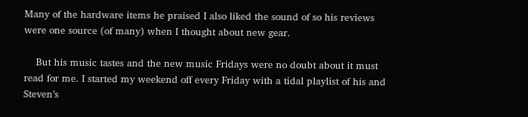Many of the hardware items he praised I also liked the sound of so his reviews were one source (of many) when I thought about new gear.

    But his music tastes and the new music Fridays were no doubt about it must read for me. I started my weekend off every Friday with a tidal playlist of his and Steven’s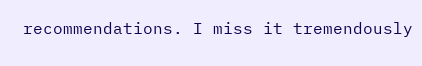recommendations. I miss it tremendously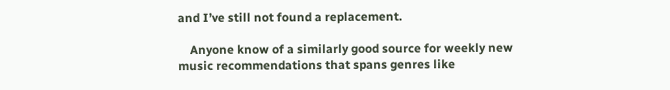and I’ve still not found a replacement.

    Anyone know of a similarly good source for weekly new music recommendations that spans genres like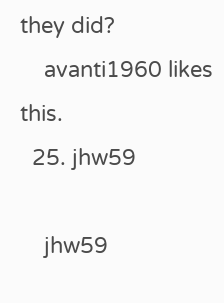they did?
    avanti1960 likes this.
  25. jhw59

    jhw59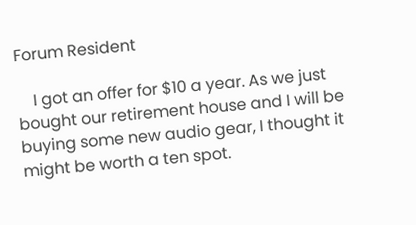Forum Resident

    I got an offer for $10 a year. As we just bought our retirement house and I will be buying some new audio gear, I thought it might be worth a ten spot.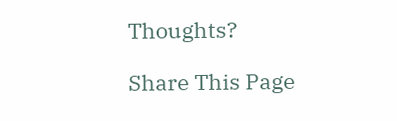Thoughts?

Share This Page